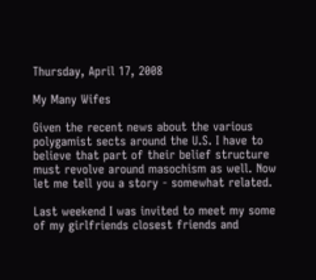Thursday, April 17, 2008

My Many Wifes

Given the recent news about the various polygamist sects around the U.S. I have to believe that part of their belief structure must revolve around masochism as well. Now let me tell you a story - somewhat related.

Last weekend I was invited to meet my some of my girlfriends closest friends and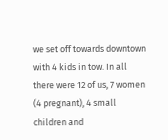we set off towards downtown with 4 kids in tow. In all there were 12 of us, 7 women (4 pregnant), 4 small children and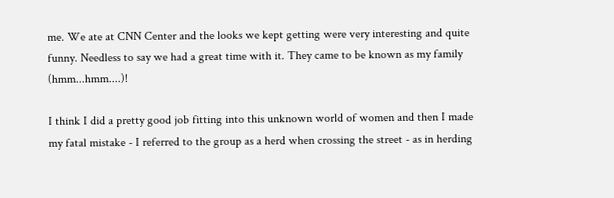me. We ate at CNN Center and the looks we kept getting were very interesting and quite funny. Needless to say we had a great time with it. They came to be known as my family (hmm...hmm....)!

I think I did a pretty good job fitting into this unknown world of women and then I made my fatal mistake - I referred to the group as a herd when crossing the street - as in herding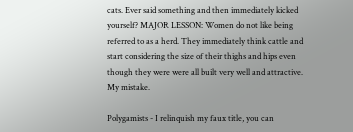cats. Ever said something and then immediately kicked yourself? MAJOR LESSON: Women do not like being referred to as a herd. They immediately think cattle and start considering the size of their thighs and hips even though they were were all built very well and attractive. My mistake.

Polygamists - I relinquish my faux title, you can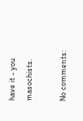have it - you masochists.

No comments: